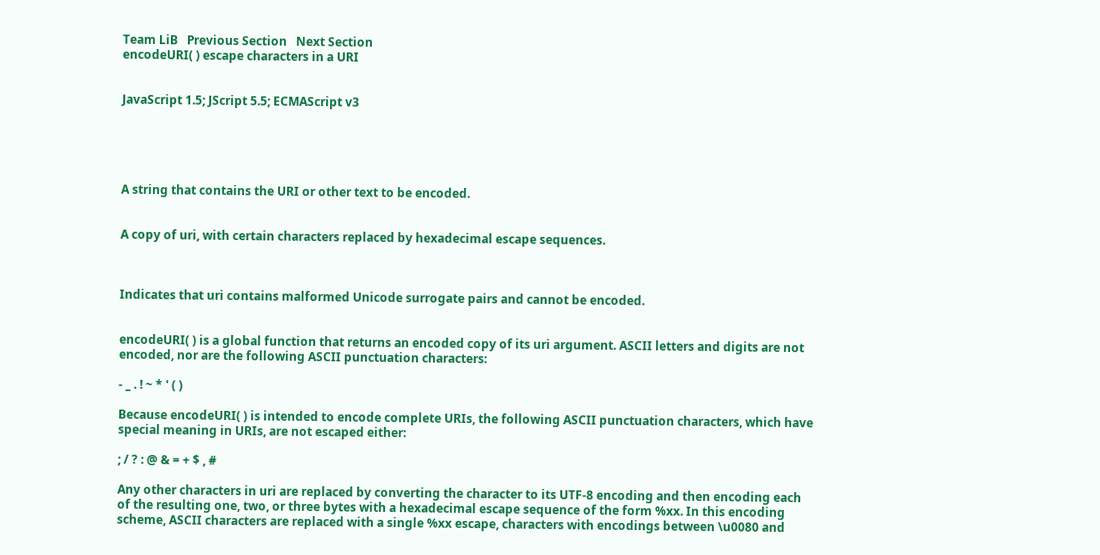Team LiB   Previous Section   Next Section
encodeURI( ) escape characters in a URI


JavaScript 1.5; JScript 5.5; ECMAScript v3





A string that contains the URI or other text to be encoded.


A copy of uri, with certain characters replaced by hexadecimal escape sequences.



Indicates that uri contains malformed Unicode surrogate pairs and cannot be encoded.


encodeURI( ) is a global function that returns an encoded copy of its uri argument. ASCII letters and digits are not encoded, nor are the following ASCII punctuation characters:

- _ . ! ~ * ' ( )

Because encodeURI( ) is intended to encode complete URIs, the following ASCII punctuation characters, which have special meaning in URIs, are not escaped either:

; / ? : @ & = + $ , #

Any other characters in uri are replaced by converting the character to its UTF-8 encoding and then encoding each of the resulting one, two, or three bytes with a hexadecimal escape sequence of the form %xx. In this encoding scheme, ASCII characters are replaced with a single %xx escape, characters with encodings between \u0080 and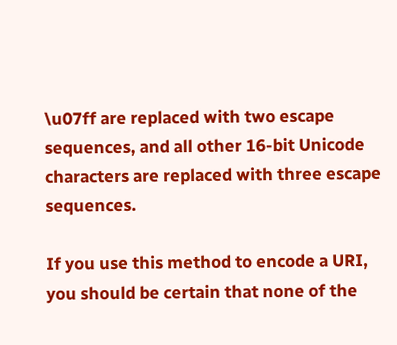\u07ff are replaced with two escape sequences, and all other 16-bit Unicode characters are replaced with three escape sequences.

If you use this method to encode a URI, you should be certain that none of the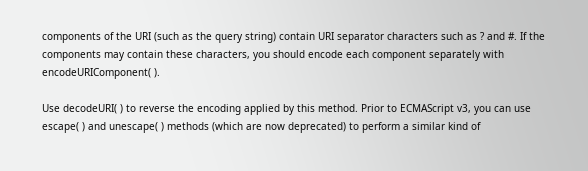components of the URI (such as the query string) contain URI separator characters such as ? and #. If the components may contain these characters, you should encode each component separately with encodeURIComponent( ).

Use decodeURI( ) to reverse the encoding applied by this method. Prior to ECMAScript v3, you can use escape( ) and unescape( ) methods (which are now deprecated) to perform a similar kind of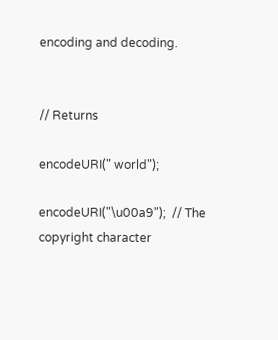encoding and decoding.


// Returns

encodeURI(" world");

encodeURI("\u00a9");  // The copyright character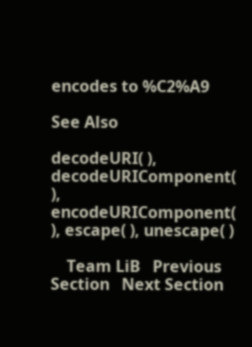encodes to %C2%A9

See Also

decodeURI( ), decodeURIComponent( ), encodeURIComponent( ), escape( ), unescape( )

    Team LiB   Previous Section   Next Section